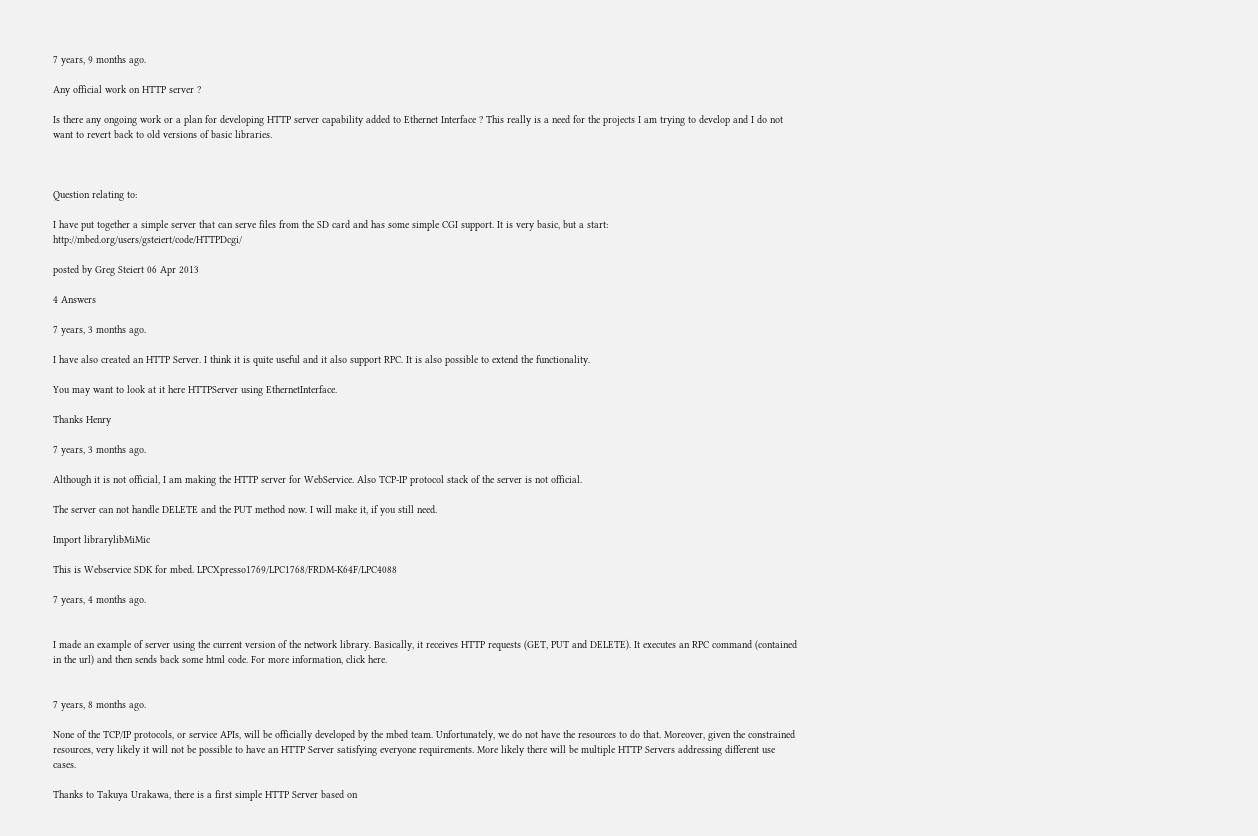7 years, 9 months ago.

Any official work on HTTP server ?

Is there any ongoing work or a plan for developing HTTP server capability added to Ethernet Interface ? This really is a need for the projects I am trying to develop and I do not want to revert back to old versions of basic libraries.



Question relating to:

I have put together a simple server that can serve files from the SD card and has some simple CGI support. It is very basic, but a start: http://mbed.org/users/gsteiert/code/HTTPDcgi/

posted by Greg Steiert 06 Apr 2013

4 Answers

7 years, 3 months ago.

I have also created an HTTP Server. I think it is quite useful and it also support RPC. It is also possible to extend the functionality.

You may want to look at it here HTTPServer using EthernetInterface.

Thanks Henry

7 years, 3 months ago.

Although it is not official, I am making the HTTP server for WebService. Also TCP-IP protocol stack of the server is not official.

The server can not handle DELETE and the PUT method now. I will make it, if you still need.

Import librarylibMiMic

This is Webservice SDK for mbed. LPCXpresso1769/LPC1768/FRDM-K64F/LPC4088

7 years, 4 months ago.


I made an example of server using the current version of the network library. Basically, it receives HTTP requests (GET, PUT and DELETE). It executes an RPC command (contained in the url) and then sends back some html code. For more information, click here.


7 years, 8 months ago.

None of the TCP/IP protocols, or service APIs, will be officially developed by the mbed team. Unfortunately, we do not have the resources to do that. Moreover, given the constrained resources, very likely it will not be possible to have an HTTP Server satisfying everyone requirements. More likely there will be multiple HTTP Servers addressing different use cases.

Thanks to Takuya Urakawa, there is a first simple HTTP Server based on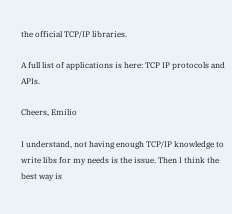the official TCP/IP libraries.

A full list of applications is here: TCP IP protocols and APIs.

Cheers, Emilio

I understand, not having enough TCP/IP knowledge to write libs for my needs is the issue. Then I think the best way is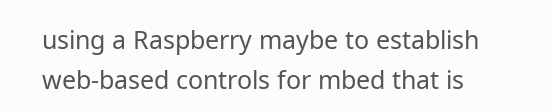using a Raspberry maybe to establish web-based controls for mbed that is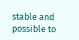stable and possible to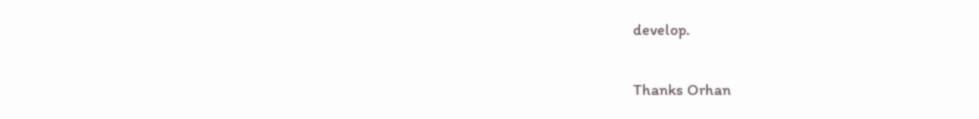develop.

Thanks Orhan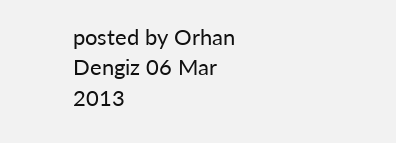posted by Orhan Dengiz 06 Mar 2013